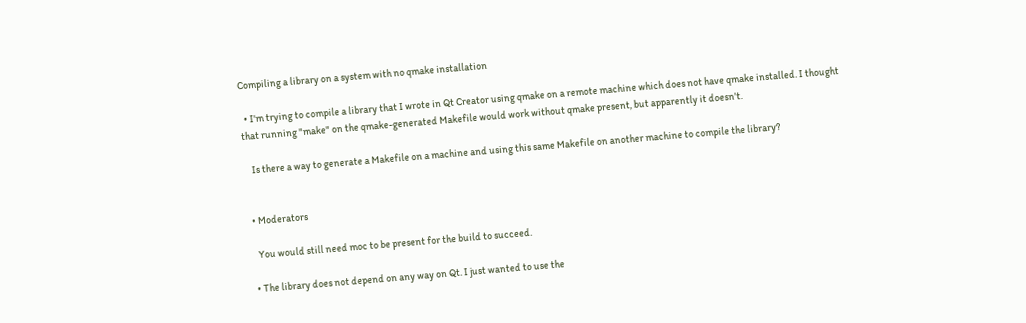Compiling a library on a system with no qmake installation

  • I'm trying to compile a library that I wrote in Qt Creator using qmake on a remote machine which does not have qmake installed. I thought that running "make" on the qmake-generated Makefile would work without qmake present, but apparently it doesn't.

    Is there a way to generate a Makefile on a machine and using this same Makefile on another machine to compile the library?


  • Moderators

    You would still need moc to be present for the build to succeed.

  • The library does not depend on any way on Qt. I just wanted to use the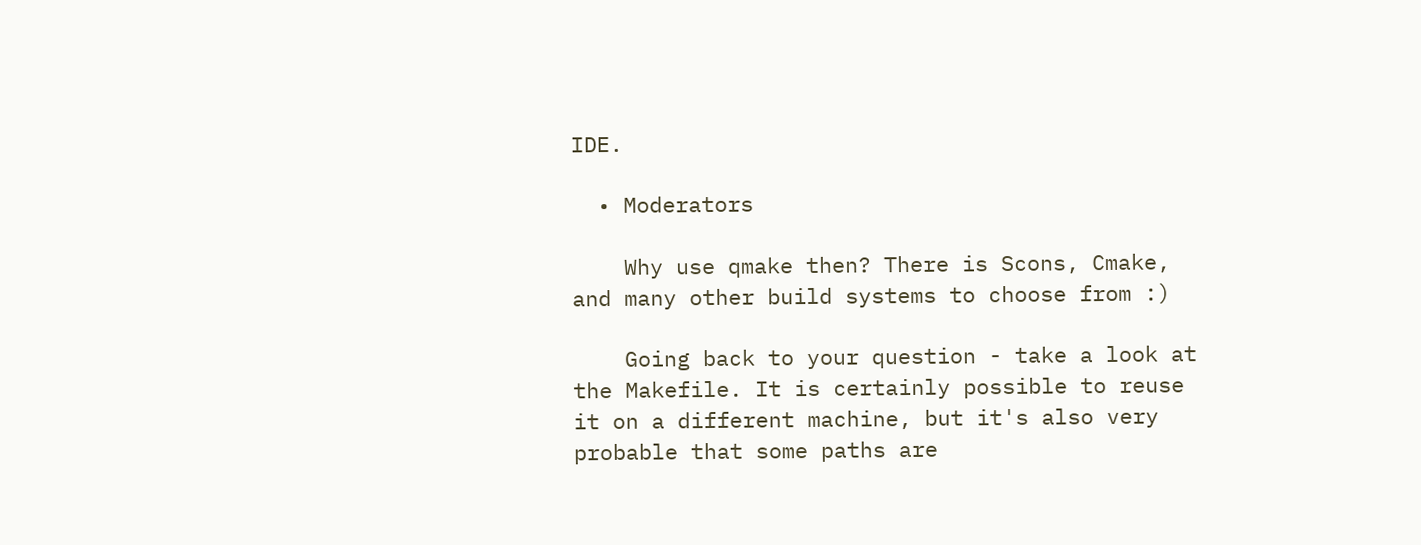IDE.

  • Moderators

    Why use qmake then? There is Scons, Cmake, and many other build systems to choose from :)

    Going back to your question - take a look at the Makefile. It is certainly possible to reuse it on a different machine, but it's also very probable that some paths are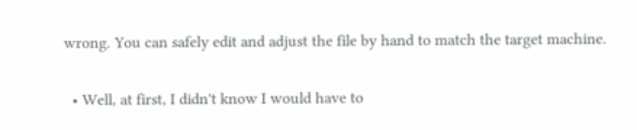wrong. You can safely edit and adjust the file by hand to match the target machine.

  • Well, at first, I didn't know I would have to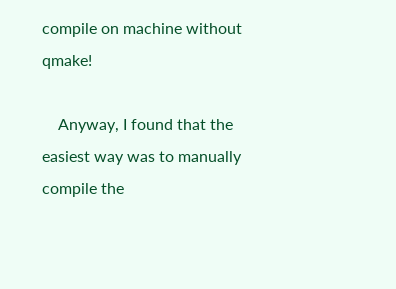compile on machine without qmake!

    Anyway, I found that the easiest way was to manually compile the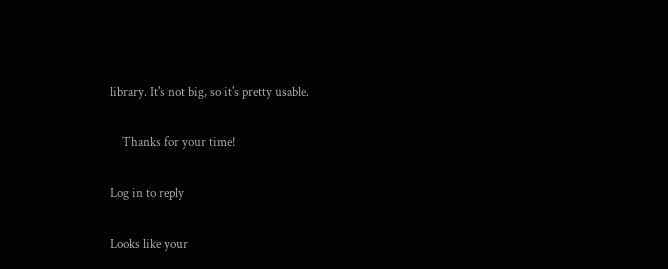library. It's not big, so it's pretty usable.

    Thanks for your time!

Log in to reply

Looks like your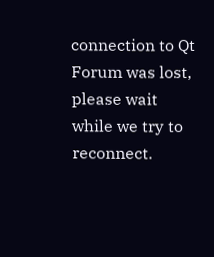connection to Qt Forum was lost, please wait while we try to reconnect.